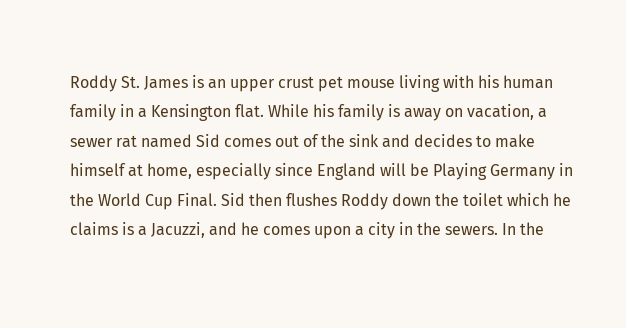Roddy St. James is an upper crust pet mouse living with his human family in a Kensington flat. While his family is away on vacation, a sewer rat named Sid comes out of the sink and decides to make himself at home, especially since England will be Playing Germany in the World Cup Final. Sid then flushes Roddy down the toilet which he claims is a Jacuzzi, and he comes upon a city in the sewers. In the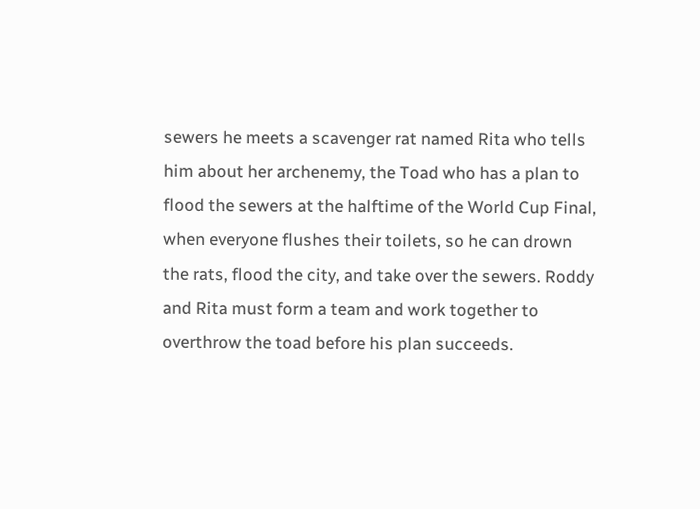sewers he meets a scavenger rat named Rita who tells him about her archenemy, the Toad who has a plan to flood the sewers at the halftime of the World Cup Final, when everyone flushes their toilets, so he can drown the rats, flood the city, and take over the sewers. Roddy and Rita must form a team and work together to overthrow the toad before his plan succeeds.